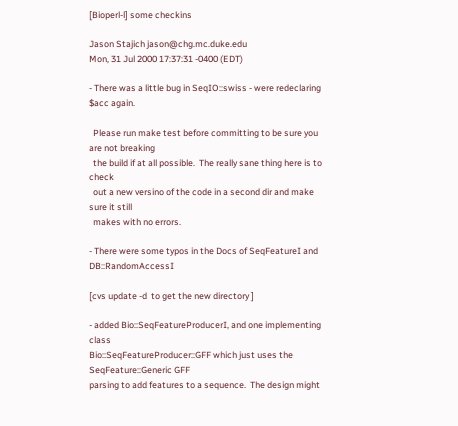[Bioperl-l] some checkins

Jason Stajich jason@chg.mc.duke.edu
Mon, 31 Jul 2000 17:37:31 -0400 (EDT)

- There was a little bug in SeqIO::swiss - were redeclaring $acc again.

  Please run make test before committing to be sure you are not breaking
  the build if at all possible.  The really sane thing here is to check
  out a new versino of the code in a second dir and make sure it still
  makes with no errors.

- There were some typos in the Docs of SeqFeatureI and DB::RandomAccessI

[cvs update -d  to get the new directory ]

- added Bio::SeqFeatureProducerI, and one implementing class
Bio::SeqFeatureProducer::GFF which just uses the SeqFeature::Generic GFF
parsing to add features to a sequence.  The design might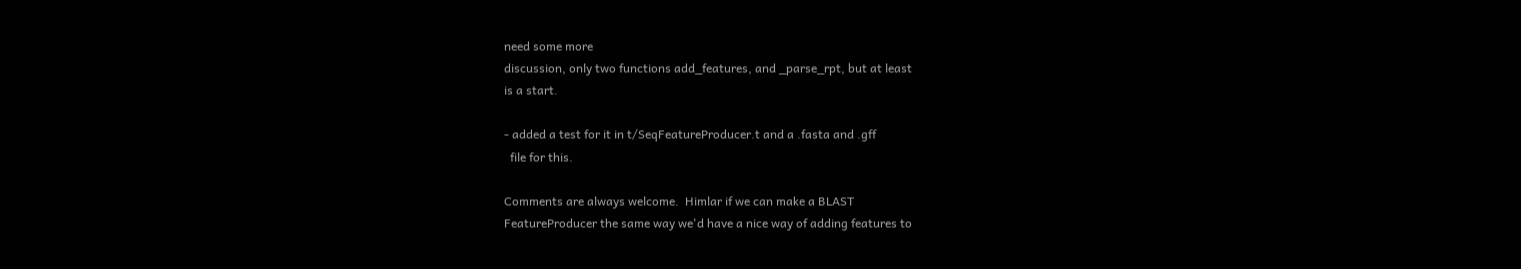need some more
discussion, only two functions add_features, and _parse_rpt, but at least
is a start.

- added a test for it in t/SeqFeatureProducer.t and a .fasta and .gff
  file for this.

Comments are always welcome.  Himlar if we can make a BLAST
FeatureProducer the same way we'd have a nice way of adding features to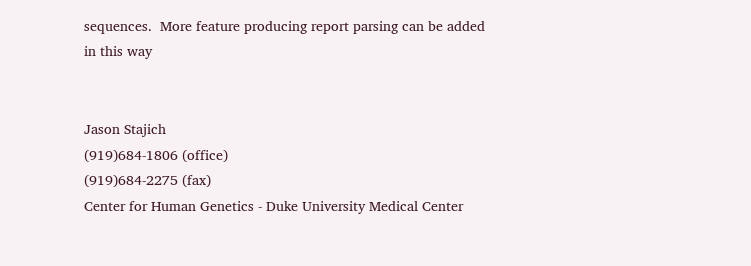sequences.  More feature producing report parsing can be added in this way


Jason Stajich
(919)684-1806 (office)
(919)684-2275 (fax)
Center for Human Genetics - Duke University Medical Center